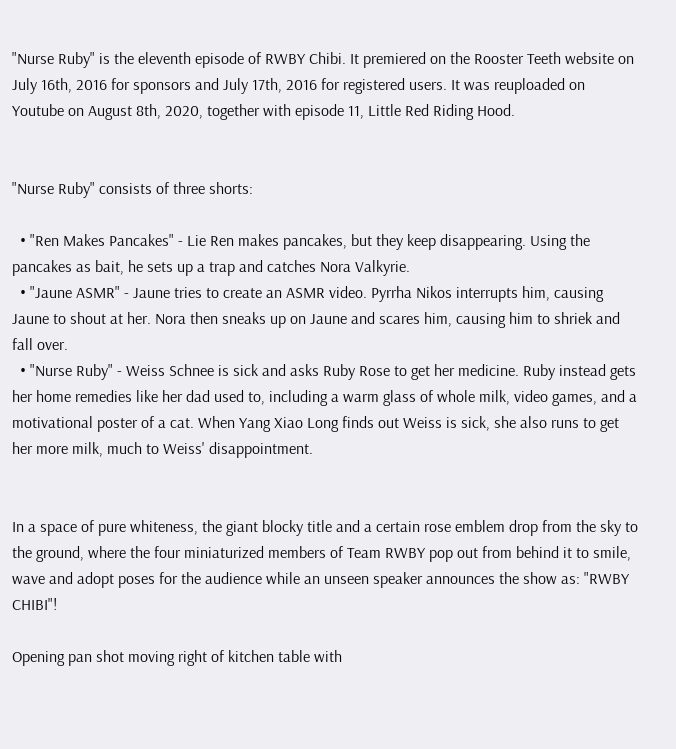"Nurse Ruby" is the eleventh episode of RWBY Chibi. It premiered on the Rooster Teeth website on July 16th, 2016 for sponsors and July 17th, 2016 for registered users. It was reuploaded on Youtube on August 8th, 2020, together with episode 11, Little Red Riding Hood.


"Nurse Ruby" consists of three shorts:

  • "Ren Makes Pancakes" - Lie Ren makes pancakes, but they keep disappearing. Using the pancakes as bait, he sets up a trap and catches Nora Valkyrie.
  • "Jaune ASMR" - Jaune tries to create an ASMR video. Pyrrha Nikos interrupts him, causing Jaune to shout at her. Nora then sneaks up on Jaune and scares him, causing him to shriek and fall over.
  • "Nurse Ruby" - Weiss Schnee is sick and asks Ruby Rose to get her medicine. Ruby instead gets her home remedies like her dad used to, including a warm glass of whole milk, video games, and a motivational poster of a cat. When Yang Xiao Long finds out Weiss is sick, she also runs to get her more milk, much to Weiss' disappointment.


In a space of pure whiteness, the giant blocky title and a certain rose emblem drop from the sky to the ground, where the four miniaturized members of Team RWBY pop out from behind it to smile, wave and adopt poses for the audience while an unseen speaker announces the show as: "RWBY CHIBI"!

Opening pan shot moving right of kitchen table with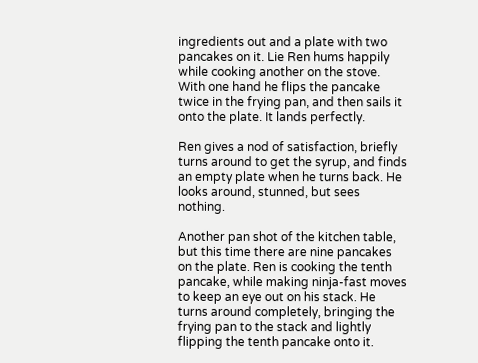ingredients out and a plate with two pancakes on it. Lie Ren hums happily while cooking another on the stove. With one hand he flips the pancake twice in the frying pan, and then sails it onto the plate. It lands perfectly.

Ren gives a nod of satisfaction, briefly turns around to get the syrup, and finds an empty plate when he turns back. He looks around, stunned, but sees nothing.

Another pan shot of the kitchen table, but this time there are nine pancakes on the plate. Ren is cooking the tenth pancake, while making ninja-fast moves to keep an eye out on his stack. He turns around completely, bringing the frying pan to the stack and lightly flipping the tenth pancake onto it.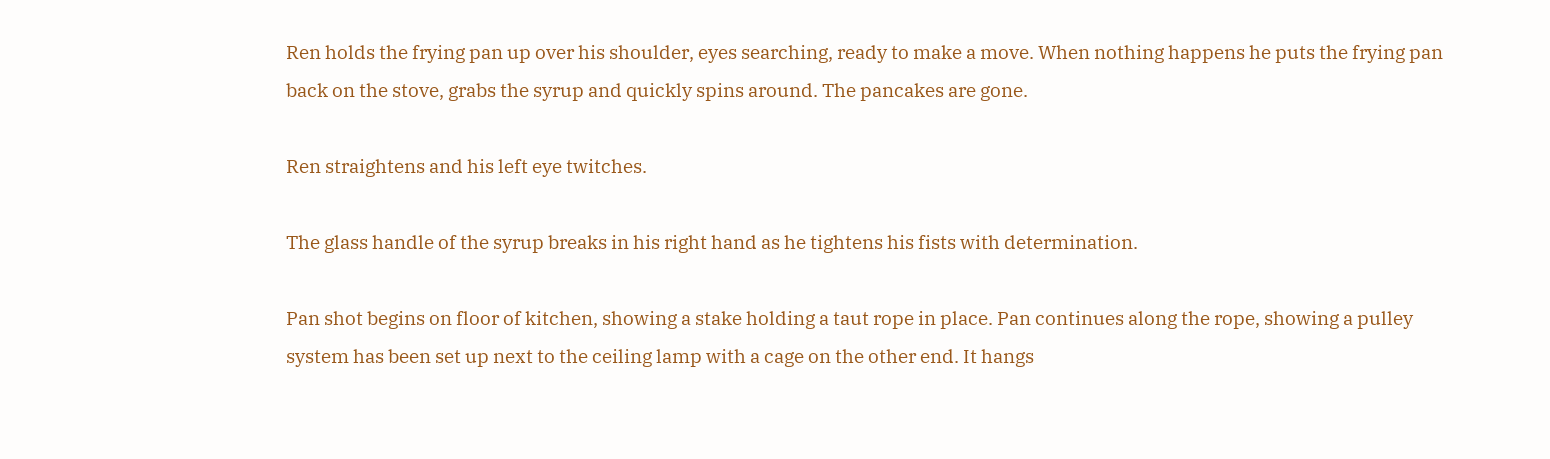Ren holds the frying pan up over his shoulder, eyes searching, ready to make a move. When nothing happens he puts the frying pan back on the stove, grabs the syrup and quickly spins around. The pancakes are gone.

Ren straightens and his left eye twitches.

The glass handle of the syrup breaks in his right hand as he tightens his fists with determination.

Pan shot begins on floor of kitchen, showing a stake holding a taut rope in place. Pan continues along the rope, showing a pulley system has been set up next to the ceiling lamp with a cage on the other end. It hangs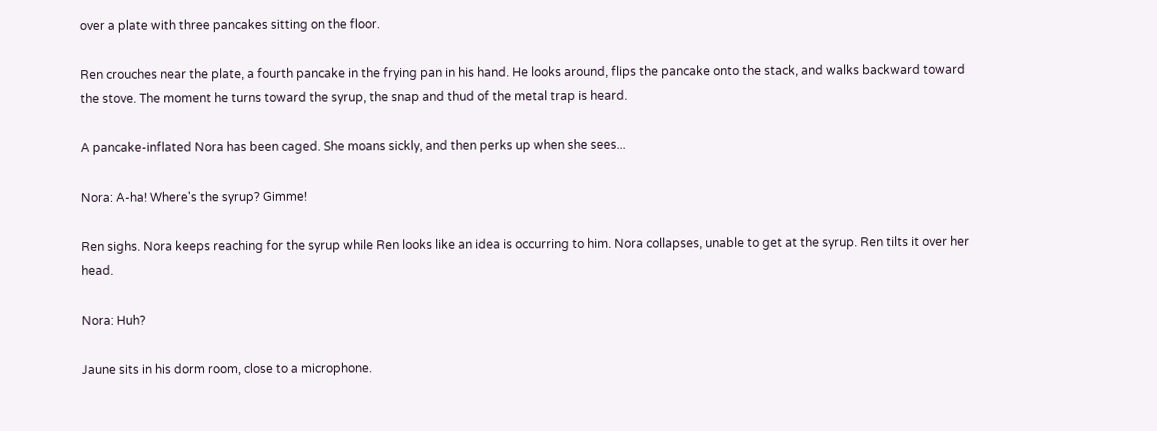over a plate with three pancakes sitting on the floor.

Ren crouches near the plate, a fourth pancake in the frying pan in his hand. He looks around, flips the pancake onto the stack, and walks backward toward the stove. The moment he turns toward the syrup, the snap and thud of the metal trap is heard.

A pancake-inflated Nora has been caged. She moans sickly, and then perks up when she sees...

Nora: A-ha! Where's the syrup? Gimme!

Ren sighs. Nora keeps reaching for the syrup while Ren looks like an idea is occurring to him. Nora collapses, unable to get at the syrup. Ren tilts it over her head.

Nora: Huh?

Jaune sits in his dorm room, close to a microphone.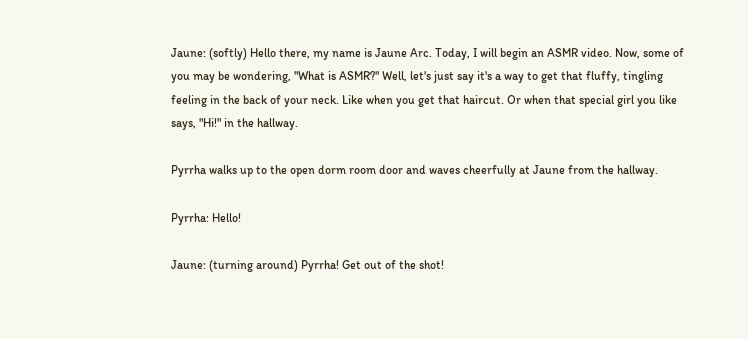Jaune: (softly) Hello there, my name is Jaune Arc. Today, I will begin an ASMR video. Now, some of you may be wondering, "What is ASMR?" Well, let's just say it's a way to get that fluffy, tingling feeling in the back of your neck. Like when you get that haircut. Or when that special girl you like says, "Hi!" in the hallway.

Pyrrha walks up to the open dorm room door and waves cheerfully at Jaune from the hallway.

Pyrrha: Hello!

Jaune: (turning around) Pyrrha! Get out of the shot!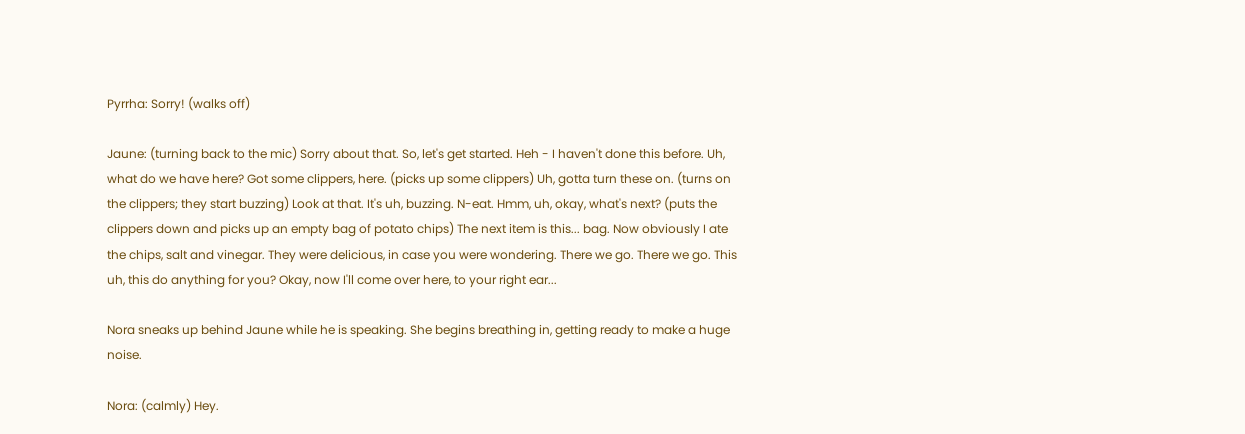Pyrrha: Sorry! (walks off)

Jaune: (turning back to the mic) Sorry about that. So, let's get started. Heh - I haven't done this before. Uh, what do we have here? Got some clippers, here. (picks up some clippers) Uh, gotta turn these on. (turns on the clippers; they start buzzing) Look at that. It's uh, buzzing. N-eat. Hmm, uh, okay, what's next? (puts the clippers down and picks up an empty bag of potato chips) The next item is this... bag. Now obviously I ate the chips, salt and vinegar. They were delicious, in case you were wondering. There we go. There we go. This uh, this do anything for you? Okay, now I'll come over here, to your right ear...

Nora sneaks up behind Jaune while he is speaking. She begins breathing in, getting ready to make a huge noise.

Nora: (calmly) Hey.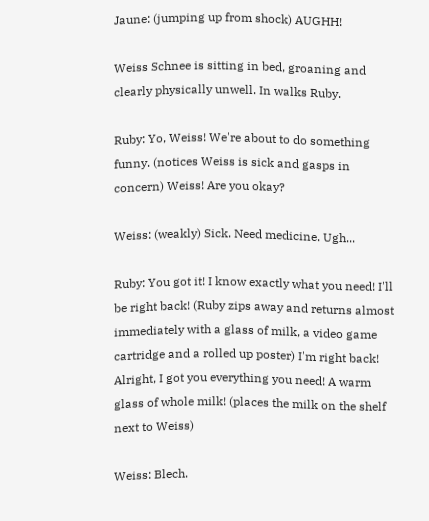Jaune: (jumping up from shock) AUGHH!

Weiss Schnee is sitting in bed, groaning and clearly physically unwell. In walks Ruby.

Ruby: Yo, Weiss! We're about to do something funny. (notices Weiss is sick and gasps in concern) Weiss! Are you okay?

Weiss: (weakly) Sick. Need medicine. Ugh...

Ruby: You got it! I know exactly what you need! I'll be right back! (Ruby zips away and returns almost immediately with a glass of milk, a video game cartridge and a rolled up poster) I'm right back! Alright, I got you everything you need! A warm glass of whole milk! (places the milk on the shelf next to Weiss)

Weiss: Blech.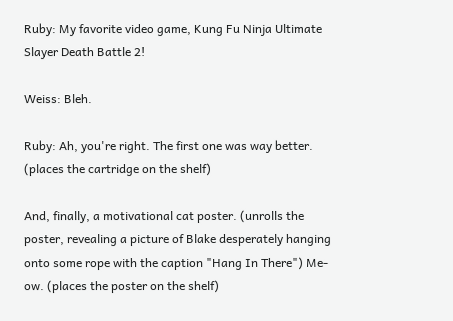Ruby: My favorite video game, Kung Fu Ninja Ultimate Slayer Death Battle 2!

Weiss: Bleh.

Ruby: Ah, you're right. The first one was way better. (places the cartridge on the shelf)

And, finally, a motivational cat poster. (unrolls the poster, revealing a picture of Blake desperately hanging onto some rope with the caption "Hang In There") Me-ow. (places the poster on the shelf)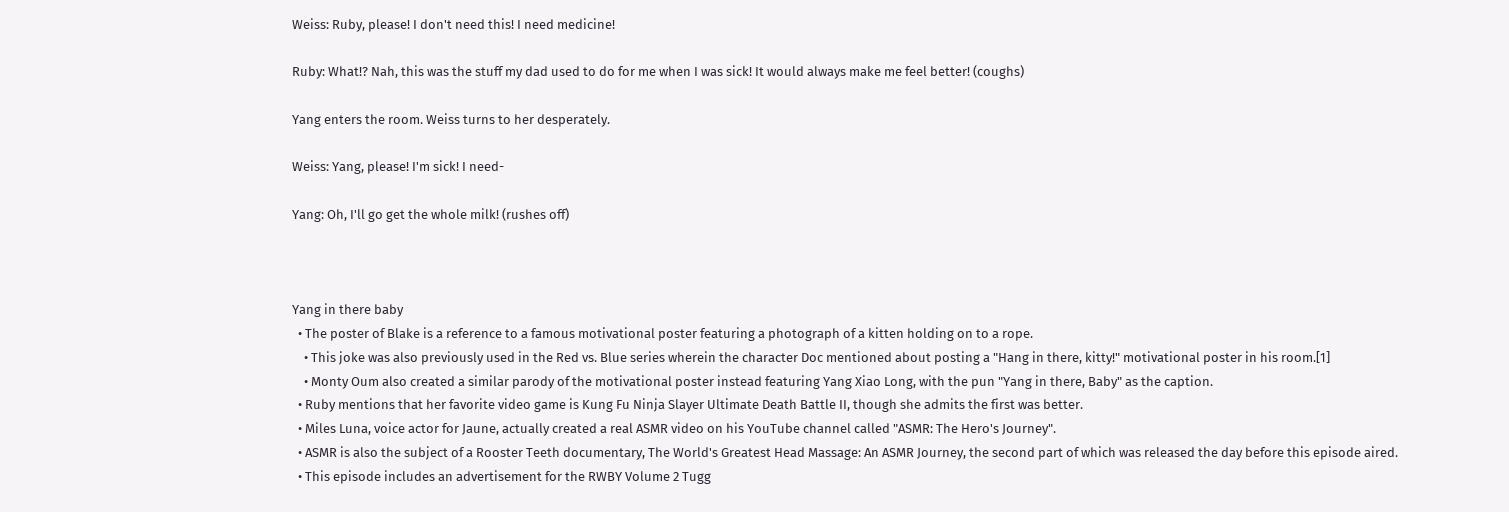Weiss: Ruby, please! I don't need this! I need medicine!

Ruby: What!? Nah, this was the stuff my dad used to do for me when I was sick! It would always make me feel better! (coughs)

Yang enters the room. Weiss turns to her desperately.

Weiss: Yang, please! I'm sick! I need-

Yang: Oh, I'll go get the whole milk! (rushes off)



Yang in there baby
  • The poster of Blake is a reference to a famous motivational poster featuring a photograph of a kitten holding on to a rope.
    • This joke was also previously used in the Red vs. Blue series wherein the character Doc mentioned about posting a "Hang in there, kitty!" motivational poster in his room.[1]
    • Monty Oum also created a similar parody of the motivational poster instead featuring Yang Xiao Long, with the pun "Yang in there, Baby" as the caption.
  • Ruby mentions that her favorite video game is Kung Fu Ninja Slayer Ultimate Death Battle II, though she admits the first was better.
  • Miles Luna, voice actor for Jaune, actually created a real ASMR video on his YouTube channel called "ASMR: The Hero's Journey".
  • ASMR is also the subject of a Rooster Teeth documentary, The World's Greatest Head Massage: An ASMR Journey, the second part of which was released the day before this episode aired.
  • This episode includes an advertisement for the RWBY Volume 2 Tugg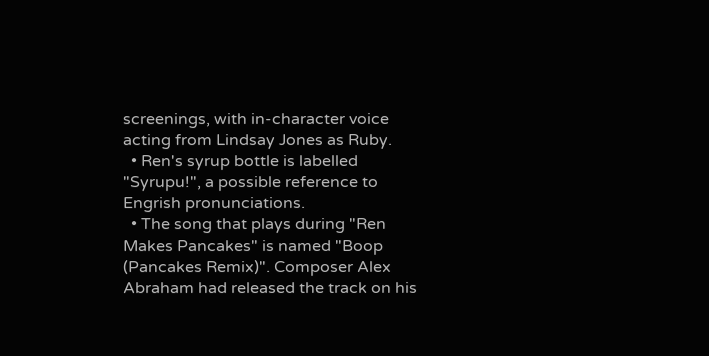screenings, with in-character voice acting from Lindsay Jones as Ruby.
  • Ren's syrup bottle is labelled "Syrupu!", a possible reference to Engrish pronunciations.
  • The song that plays during "Ren Makes Pancakes" is named "Boop (Pancakes Remix)". Composer Alex Abraham had released the track on his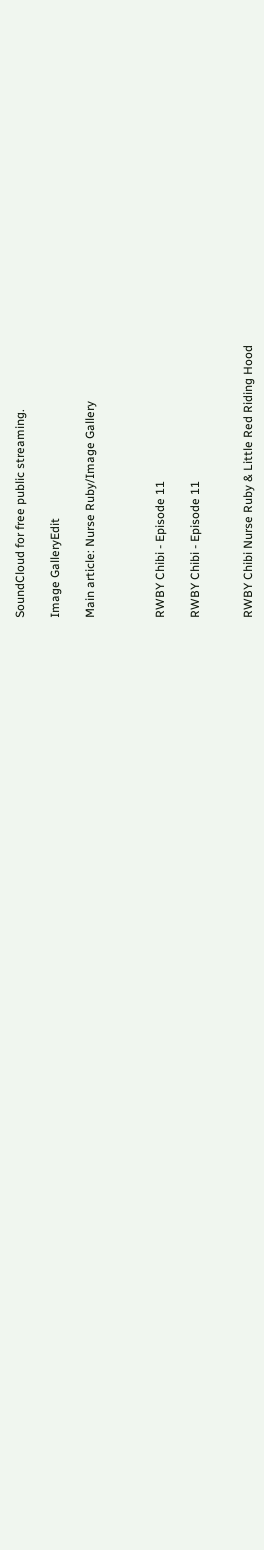SoundCloud for free public streaming.

Image GalleryEdit

Main article: Nurse Ruby/Image Gallery



RWBY Chibi - Episode 11

RWBY Chibi - Episode 11


RWBY Chibi Nurse Ruby & Little Red Riding Hood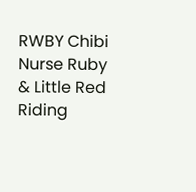RWBY Chibi Nurse Ruby & Little Red Riding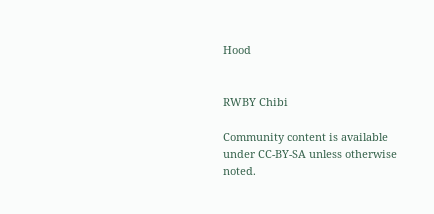Hood


RWBY Chibi

Community content is available under CC-BY-SA unless otherwise noted.